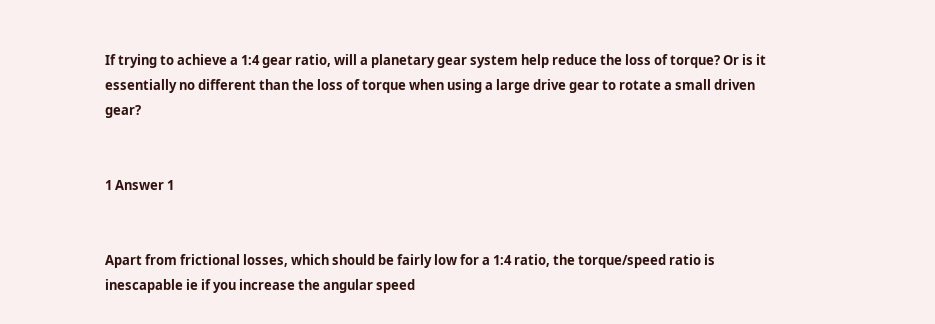If trying to achieve a 1:4 gear ratio, will a planetary gear system help reduce the loss of torque? Or is it essentially no different than the loss of torque when using a large drive gear to rotate a small driven gear?


1 Answer 1


Apart from frictional losses, which should be fairly low for a 1:4 ratio, the torque/speed ratio is inescapable ie if you increase the angular speed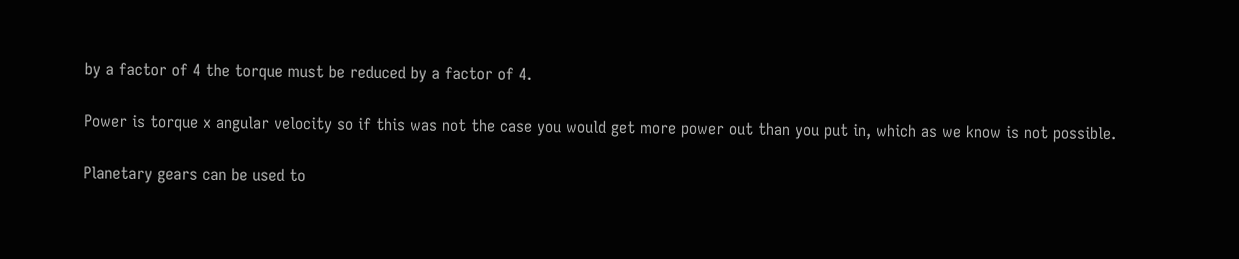by a factor of 4 the torque must be reduced by a factor of 4.

Power is torque x angular velocity so if this was not the case you would get more power out than you put in, which as we know is not possible.

Planetary gears can be used to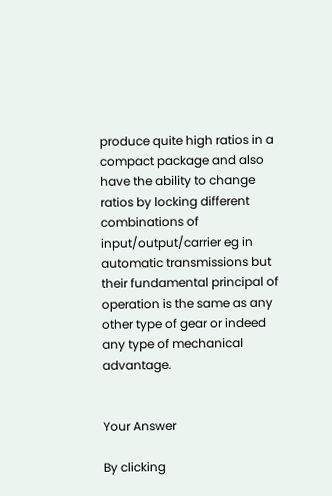produce quite high ratios in a compact package and also have the ability to change ratios by locking different combinations of input/output/carrier eg in automatic transmissions but their fundamental principal of operation is the same as any other type of gear or indeed any type of mechanical advantage.


Your Answer

By clicking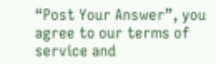“Post Your Answer”, you agree to our terms of service and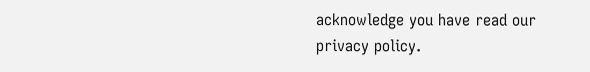acknowledge you have read our privacy policy.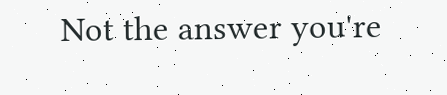Not the answer you're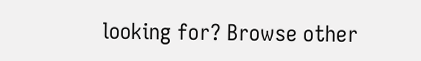looking for? Browse other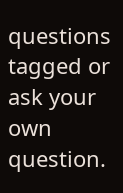questions tagged or ask your own question.